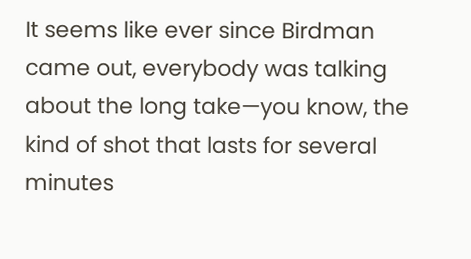It seems like ever since Birdman came out, everybody was talking about the long take—you know, the kind of shot that lasts for several minutes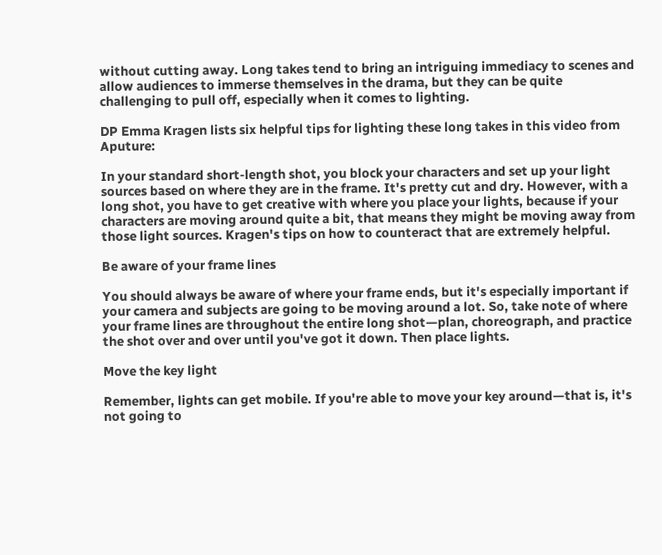without cutting away. Long takes tend to bring an intriguing immediacy to scenes and allow audiences to immerse themselves in the drama, but they can be quite challenging to pull off, especially when it comes to lighting.

DP Emma Kragen lists six helpful tips for lighting these long takes in this video from Aputure:

In your standard short-length shot, you block your characters and set up your light sources based on where they are in the frame. It's pretty cut and dry. However, with a long shot, you have to get creative with where you place your lights, because if your characters are moving around quite a bit, that means they might be moving away from those light sources. Kragen's tips on how to counteract that are extremely helpful.

Be aware of your frame lines

You should always be aware of where your frame ends, but it's especially important if your camera and subjects are going to be moving around a lot. So, take note of where your frame lines are throughout the entire long shot—plan, choreograph, and practice the shot over and over until you've got it down. Then place lights.

Move the key light

Remember, lights can get mobile. If you're able to move your key around—that is, it's not going to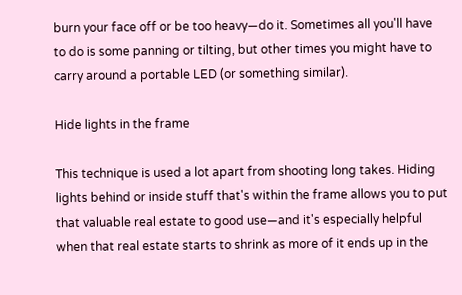burn your face off or be too heavy—do it. Sometimes all you'll have to do is some panning or tilting, but other times you might have to carry around a portable LED (or something similar).

Hide lights in the frame

This technique is used a lot apart from shooting long takes. Hiding lights behind or inside stuff that's within the frame allows you to put that valuable real estate to good use—and it's especially helpful when that real estate starts to shrink as more of it ends up in the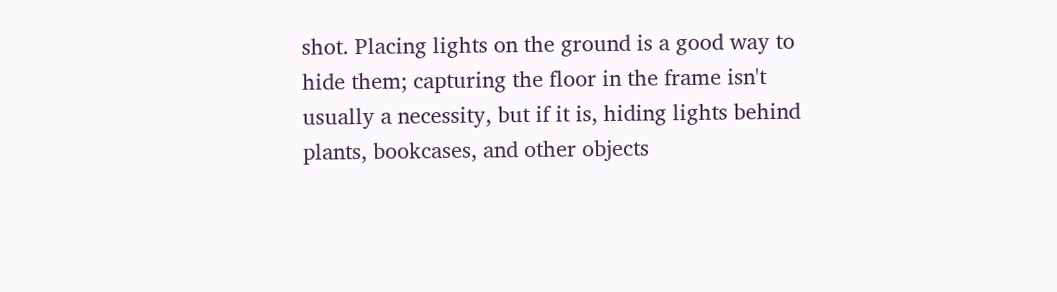shot. Placing lights on the ground is a good way to hide them; capturing the floor in the frame isn't usually a necessity, but if it is, hiding lights behind plants, bookcases, and other objects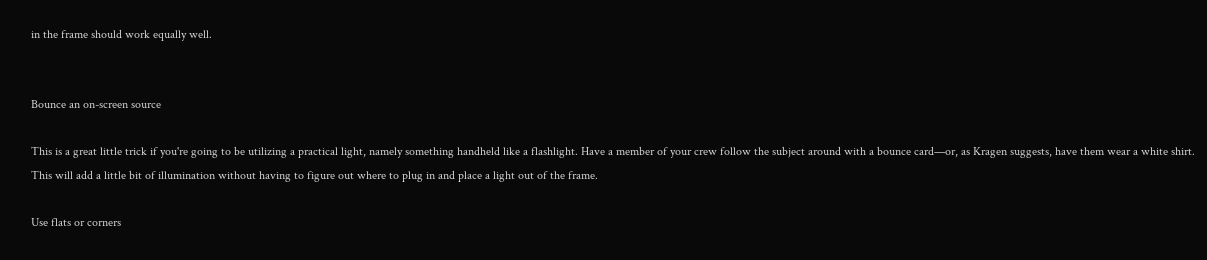in the frame should work equally well.


Bounce an on-screen source

This is a great little trick if you're going to be utilizing a practical light, namely something handheld like a flashlight. Have a member of your crew follow the subject around with a bounce card—or, as Kragen suggests, have them wear a white shirt. This will add a little bit of illumination without having to figure out where to plug in and place a light out of the frame.

Use flats or corners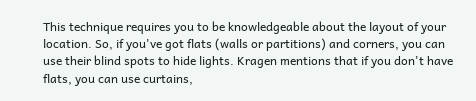This technique requires you to be knowledgeable about the layout of your location. So, if you've got flats (walls or partitions) and corners, you can use their blind spots to hide lights. Kragen mentions that if you don't have flats, you can use curtains,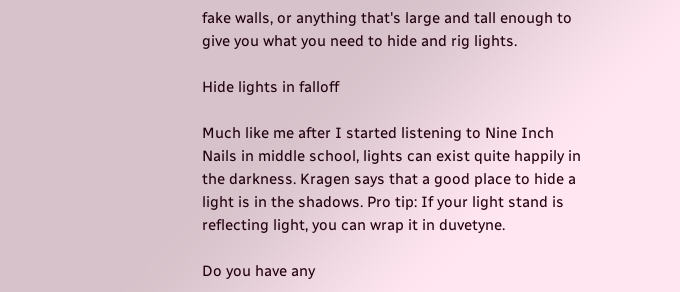fake walls, or anything that's large and tall enough to give you what you need to hide and rig lights.

Hide lights in falloff

Much like me after I started listening to Nine Inch Nails in middle school, lights can exist quite happily in the darkness. Kragen says that a good place to hide a light is in the shadows. Pro tip: If your light stand is reflecting light, you can wrap it in duvetyne.

Do you have any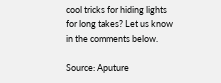cool tricks for hiding lights for long takes? Let us know in the comments below.

Source: Aputure